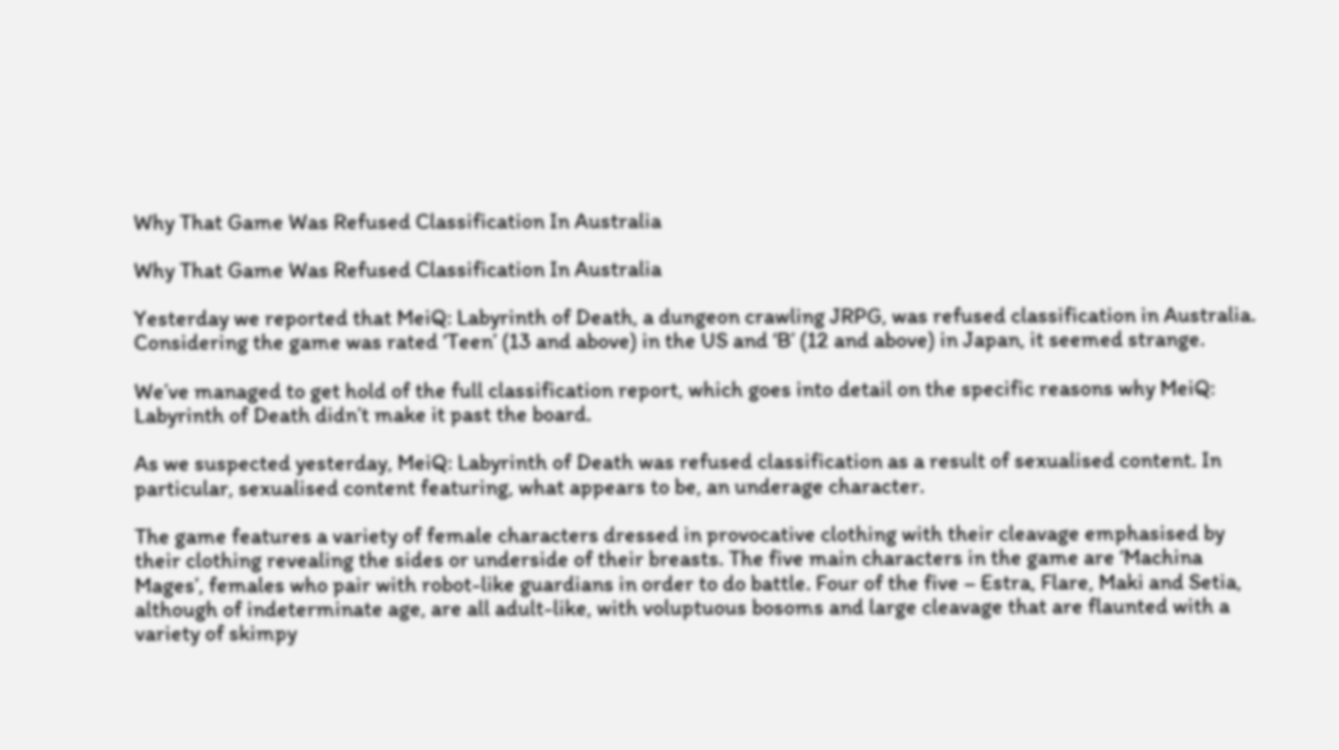Why That Game Was Refused Classification In Australia

Why That Game Was Refused Classification In Australia

Yesterday we reported that MeiQ: Labyrinth of Death, a dungeon crawling JRPG, was refused classification in Australia. Considering the game was rated ‘Teen’ (13 and above) in the US and ‘B’ (12 and above) in Japan, it seemed strange.

We’ve managed to get hold of the full classification report, which goes into detail on the specific reasons why MeiQ: Labyrinth of Death didn’t make it past the board.

As we suspected yesterday, MeiQ: Labyrinth of Death was refused classification as a result of sexualised content. In particular, sexualised content featuring, what appears to be, an underage character.

The game features a variety of female characters dressed in provocative clothing with their cleavage emphasised by their clothing revealing the sides or underside of their breasts. The five main characters in the game are ‘Machina Mages’, females who pair with robot-like guardians in order to do battle. Four of the five – Estra, Flare, Maki and Setia, although of indeterminate age, are all adult-like, with voluptuous bosoms and large cleavage that are flaunted with a variety of skimpy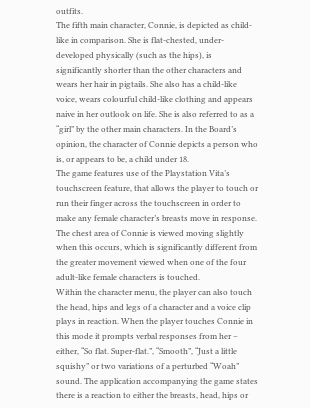outfits.
The fifth main character, Connie, is depicted as child-like in comparison. She is flat-chested, under-developed physically (such as the hips), is significantly shorter than the other characters and wears her hair in pigtails. She also has a child-like voice, wears colourful child-like clothing and appears naive in her outlook on life. She is also referred to as a “girl” by the other main characters. In the Board’s opinion, the character of Connie depicts a person who is, or appears to be, a child under 18.
The game features use of the Playstation Vita’s touchscreen feature, that allows the player to touch or run their finger across the touchscreen in order to make any female character’s breasts move in response. The chest area of Connie is viewed moving slightly when this occurs, which is significantly different from the greater movement viewed when one of the four adult-like female characters is touched.
Within the character menu, the player can also touch the head, hips and legs of a character and a voice clip plays in reaction. When the player touches Connie in this mode it prompts verbal responses from her – either, “So flat. Super-flat.”, “Smooth”, “Just a little squishy” or two variations of a perturbed “Woah” sound. The application accompanying the game states there is a reaction to either the breasts, head, hips or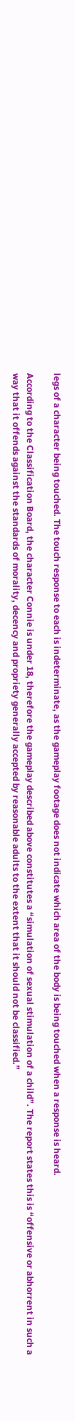legs of a character being touched. The touch response to each is indeterminate, as the gameplay footage does not indicate which area of the body is being touched when a response is heard.

According to the Classification Board, the character Connie is under 18, therefore the gameplay described above constitutes a “simulation of sexual stimulation of a child”. The report states this is “offensive or abhorrent in such a way that it offends against the standards of morality, decency and propriety generally accepted by reasonable adults to the extent that it should not be classified.”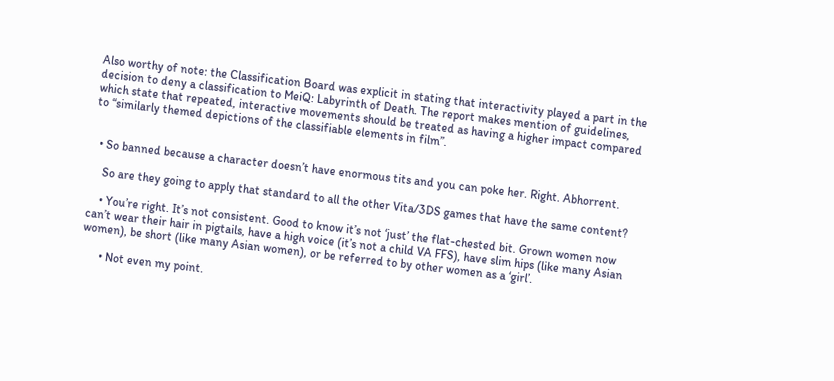Also worthy of note: the Classification Board was explicit in stating that interactivity played a part in the decision to deny a classification to MeiQ: Labyrinth of Death. The report makes mention of guidelines, which state that repeated, interactive movements should be treated as having a higher impact compared to “similarly themed depictions of the classifiable elements in film”.


  • So banned because a character doesn’t have enormous tits and you can poke her. Right. Abhorrent.

    So are they going to apply that standard to all the other Vita/3DS games that have the same content?

    • You’re right. It’s not consistent. Good to know it’s not ‘just’ the flat-chested bit. Grown women now can’t wear their hair in pigtails, have a high voice (it’s not a child VA FFS), have slim hips (like many Asian women), be short (like many Asian women), or be referred to by other women as a ‘girl’.

      • Not even my point.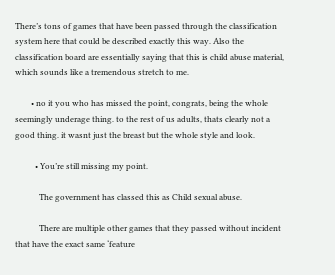There’s tons of games that have been passed through the classification system here that could be described exactly this way. Also the classification board are essentially saying that this is child abuse material, which sounds like a tremendous stretch to me.

        • no it you who has missed the point, congrats, being the whole seemingly underage thing. to the rest of us adults, thats clearly not a good thing. it wasnt just the breast but the whole style and look.

          • You’re still missing my point.

            The government has classed this as Child sexual abuse.

            There are multiple other games that they passed without incident that have the exact same ‘feature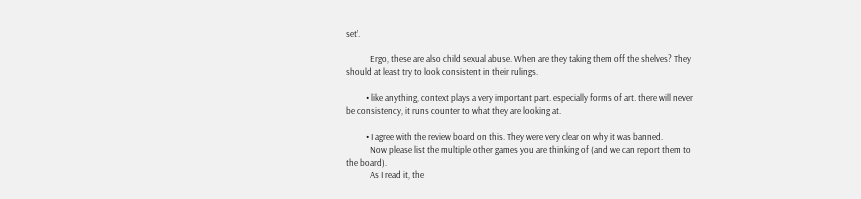set’.

            Ergo, these are also child sexual abuse. When are they taking them off the shelves? They should at least try to look consistent in their rulings.

          • like anything, context plays a very important part. especially forms of art. there will never be consistency, it runs counter to what they are looking at.

          • I agree with the review board on this. They were very clear on why it was banned.
            Now please list the multiple other games you are thinking of (and we can report them to the board).
            As I read it, the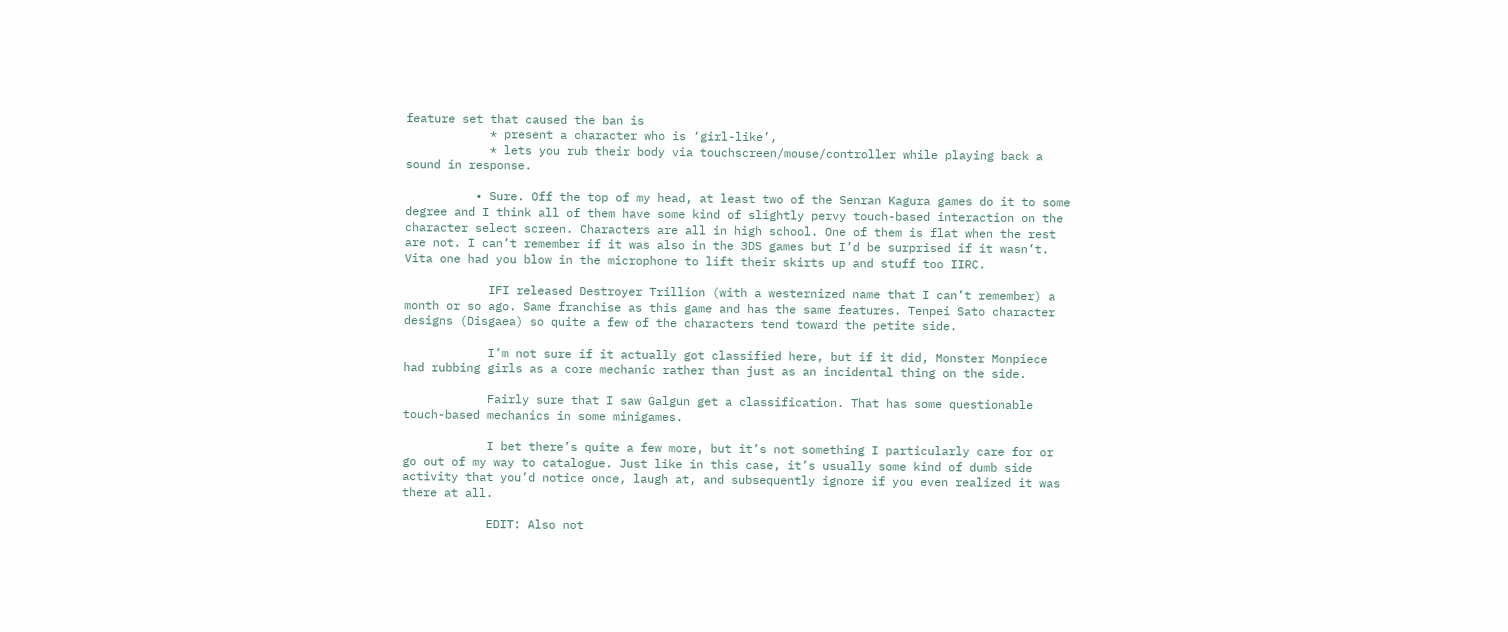feature set that caused the ban is
            * present a character who is ‘girl-like’,
            * lets you rub their body via touchscreen/mouse/controller while playing back a sound in response.

          • Sure. Off the top of my head, at least two of the Senran Kagura games do it to some degree and I think all of them have some kind of slightly pervy touch-based interaction on the character select screen. Characters are all in high school. One of them is flat when the rest are not. I can’t remember if it was also in the 3DS games but I’d be surprised if it wasn’t. Vita one had you blow in the microphone to lift their skirts up and stuff too IIRC.

            IFI released Destroyer Trillion (with a westernized name that I can’t remember) a month or so ago. Same franchise as this game and has the same features. Tenpei Sato character designs (Disgaea) so quite a few of the characters tend toward the petite side.

            I’m not sure if it actually got classified here, but if it did, Monster Monpiece had rubbing girls as a core mechanic rather than just as an incidental thing on the side.

            Fairly sure that I saw Galgun get a classification. That has some questionable touch-based mechanics in some minigames.

            I bet there’s quite a few more, but it’s not something I particularly care for or go out of my way to catalogue. Just like in this case, it’s usually some kind of dumb side activity that you’d notice once, laugh at, and subsequently ignore if you even realized it was there at all.

            EDIT: Also not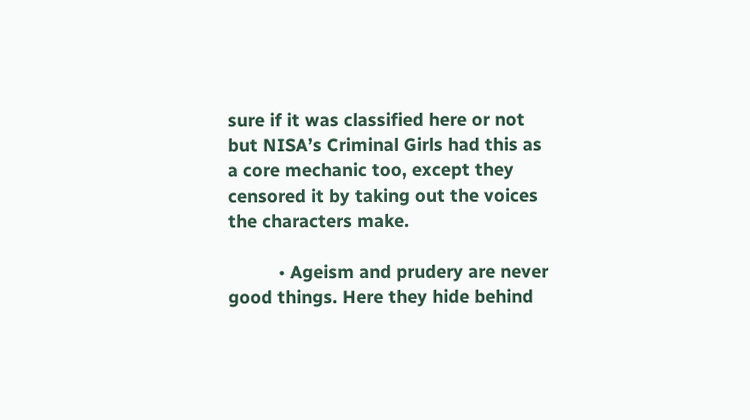sure if it was classified here or not but NISA’s Criminal Girls had this as a core mechanic too, except they censored it by taking out the voices the characters make.

          • Ageism and prudery are never good things. Here they hide behind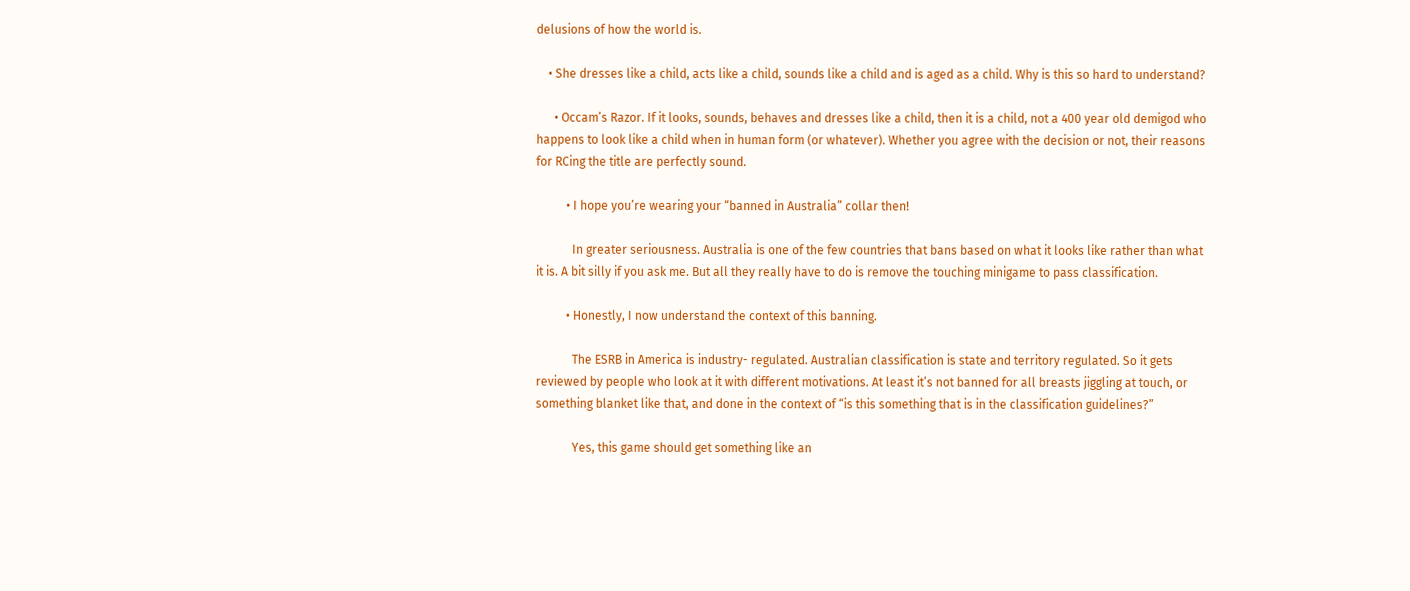delusions of how the world is.

    • She dresses like a child, acts like a child, sounds like a child and is aged as a child. Why is this so hard to understand?

      • Occam’s Razor. If it looks, sounds, behaves and dresses like a child, then it is a child, not a 400 year old demigod who happens to look like a child when in human form (or whatever). Whether you agree with the decision or not, their reasons for RCing the title are perfectly sound.

          • I hope you’re wearing your “banned in Australia” collar then!

            In greater seriousness. Australia is one of the few countries that bans based on what it looks like rather than what it is. A bit silly if you ask me. But all they really have to do is remove the touching minigame to pass classification.

          • Honestly, I now understand the context of this banning.

            The ESRB in America is industry- regulated. Australian classification is state and territory regulated. So it gets reviewed by people who look at it with different motivations. At least it’s not banned for all breasts jiggling at touch, or something blanket like that, and done in the context of “is this something that is in the classification guidelines?”

            Yes, this game should get something like an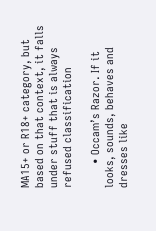MA15+ or R18+ category, but based on that context, it falls under stuff that is always refused classification

        • Occam’s Razor. If it looks, sounds, behaves and dresses like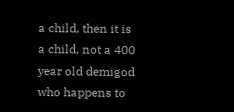a child, then it is a child, not a 400 year old demigod who happens to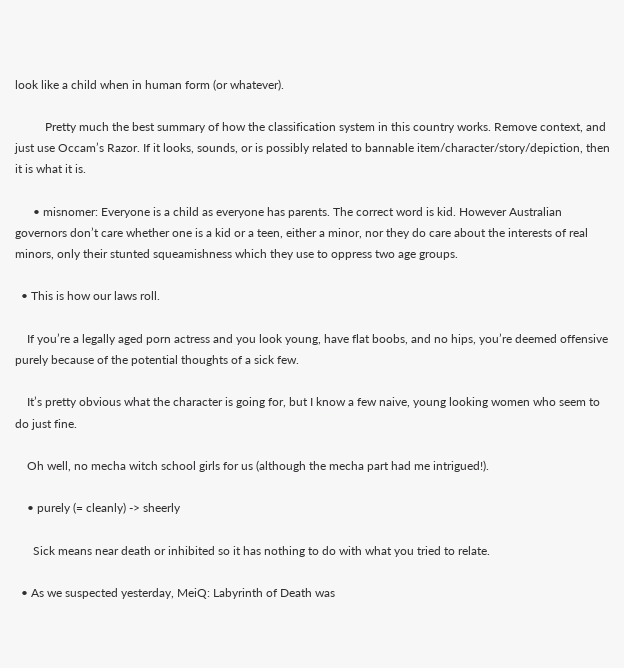look like a child when in human form (or whatever).

          Pretty much the best summary of how the classification system in this country works. Remove context, and just use Occam’s Razor. If it looks, sounds, or is possibly related to bannable item/character/story/depiction, then it is what it is.

      • misnomer: Everyone is a child as everyone has parents. The correct word is kid. However Australian governors don’t care whether one is a kid or a teen, either a minor, nor they do care about the interests of real minors, only their stunted squeamishness which they use to oppress two age groups.

  • This is how our laws roll.

    If you’re a legally aged porn actress and you look young, have flat boobs, and no hips, you’re deemed offensive purely because of the potential thoughts of a sick few.

    It’s pretty obvious what the character is going for, but I know a few naive, young looking women who seem to do just fine.

    Oh well, no mecha witch school girls for us (although the mecha part had me intrigued!).

    • purely (= cleanly) -> sheerly

      Sick means near death or inhibited so it has nothing to do with what you tried to relate.

  • As we suspected yesterday, MeiQ: Labyrinth of Death was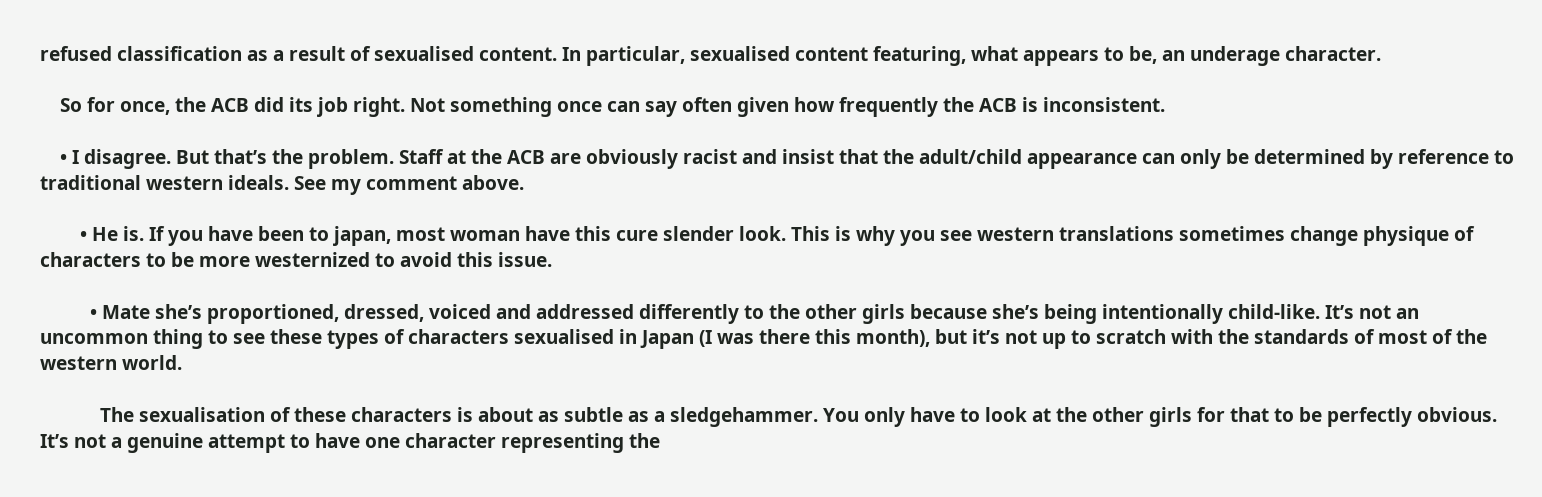refused classification as a result of sexualised content. In particular, sexualised content featuring, what appears to be, an underage character.

    So for once, the ACB did its job right. Not something once can say often given how frequently the ACB is inconsistent.

    • I disagree. But that’s the problem. Staff at the ACB are obviously racist and insist that the adult/child appearance can only be determined by reference to traditional western ideals. See my comment above.

        • He is. If you have been to japan, most woman have this cure slender look. This is why you see western translations sometimes change physique of characters to be more westernized to avoid this issue.

          • Mate she’s proportioned, dressed, voiced and addressed differently to the other girls because she’s being intentionally child-like. It’s not an uncommon thing to see these types of characters sexualised in Japan (I was there this month), but it’s not up to scratch with the standards of most of the western world.

            The sexualisation of these characters is about as subtle as a sledgehammer. You only have to look at the other girls for that to be perfectly obvious. It’s not a genuine attempt to have one character representing the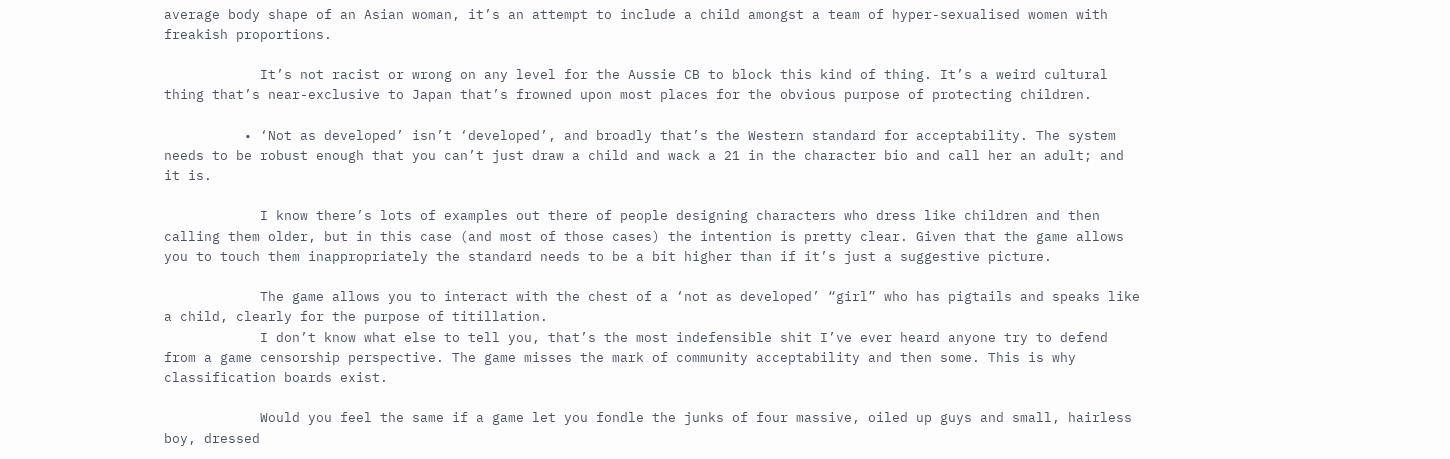average body shape of an Asian woman, it’s an attempt to include a child amongst a team of hyper-sexualised women with freakish proportions.

            It’s not racist or wrong on any level for the Aussie CB to block this kind of thing. It’s a weird cultural thing that’s near-exclusive to Japan that’s frowned upon most places for the obvious purpose of protecting children.

          • ‘Not as developed’ isn’t ‘developed’, and broadly that’s the Western standard for acceptability. The system needs to be robust enough that you can’t just draw a child and wack a 21 in the character bio and call her an adult; and it is.

            I know there’s lots of examples out there of people designing characters who dress like children and then calling them older, but in this case (and most of those cases) the intention is pretty clear. Given that the game allows you to touch them inappropriately the standard needs to be a bit higher than if it’s just a suggestive picture.

            The game allows you to interact with the chest of a ‘not as developed’ “girl” who has pigtails and speaks like a child, clearly for the purpose of titillation.
            I don’t know what else to tell you, that’s the most indefensible shit I’ve ever heard anyone try to defend from a game censorship perspective. The game misses the mark of community acceptability and then some. This is why classification boards exist.

            Would you feel the same if a game let you fondle the junks of four massive, oiled up guys and small, hairless boy, dressed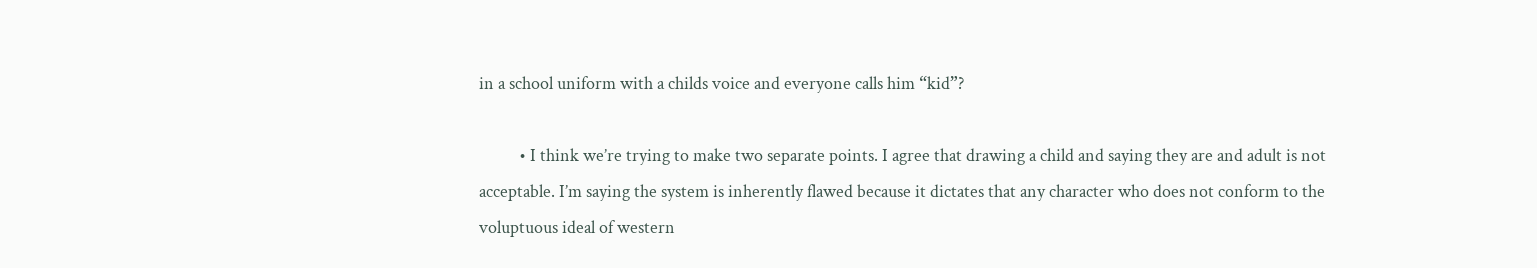in a school uniform with a childs voice and everyone calls him “kid”?

          • I think we’re trying to make two separate points. I agree that drawing a child and saying they are and adult is not acceptable. I’m saying the system is inherently flawed because it dictates that any character who does not conform to the voluptuous ideal of western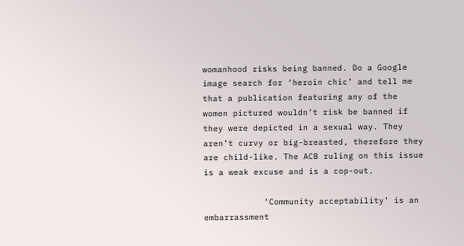womanhood risks being banned. Do a Google image search for ‘heroin chic’ and tell me that a publication featuring any of the women pictured wouldn’t risk be banned if they were depicted in a sexual way. They aren’t curvy or big-breasted, therefore they are child-like. The ACB ruling on this issue is a weak excuse and is a cop-out.

            ‘Community acceptability’ is an embarrassment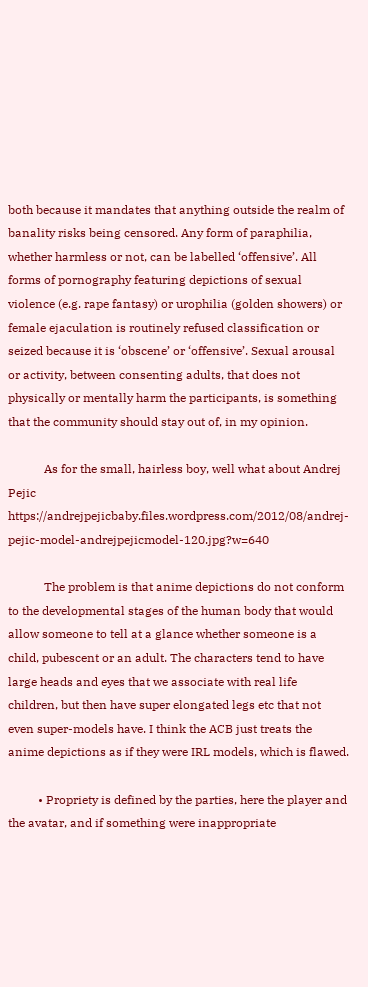both because it mandates that anything outside the realm of banality risks being censored. Any form of paraphilia, whether harmless or not, can be labelled ‘offensive’. All forms of pornography featuring depictions of sexual violence (e.g. rape fantasy) or urophilia (golden showers) or female ejaculation is routinely refused classification or seized because it is ‘obscene’ or ‘offensive’. Sexual arousal or activity, between consenting adults, that does not physically or mentally harm the participants, is something that the community should stay out of, in my opinion.

            As for the small, hairless boy, well what about Andrej Pejic https://andrejpejicbaby.files.wordpress.com/2012/08/andrej-pejic-model-andrejpejicmodel-120.jpg?w=640

            The problem is that anime depictions do not conform to the developmental stages of the human body that would allow someone to tell at a glance whether someone is a child, pubescent or an adult. The characters tend to have large heads and eyes that we associate with real life children, but then have super elongated legs etc that not even super-models have. I think the ACB just treats the anime depictions as if they were IRL models, which is flawed.

          • Propriety is defined by the parties, here the player and the avatar, and if something were inappropriate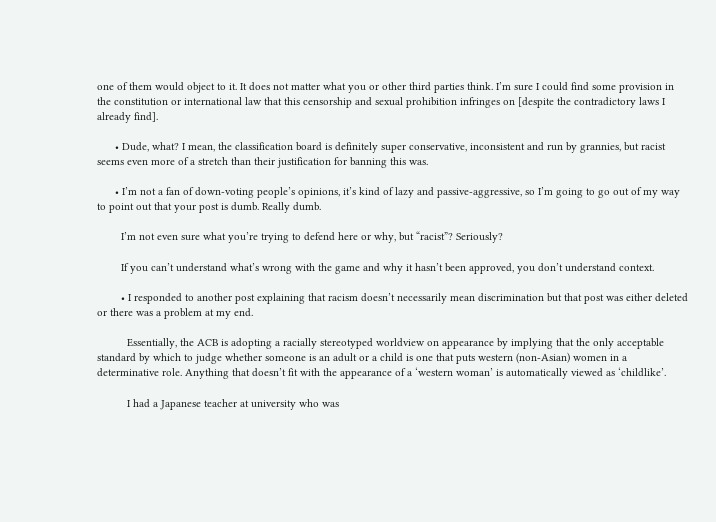one of them would object to it. It does not matter what you or other third parties think. I’m sure I could find some provision in the constitution or international law that this censorship and sexual prohibition infringes on [despite the contradictory laws I already find].

      • Dude, what? I mean, the classification board is definitely super conservative, inconsistent and run by grannies, but racist seems even more of a stretch than their justification for banning this was.

      • I’m not a fan of down-voting people’s opinions, it’s kind of lazy and passive-aggressive, so I’m going to go out of my way to point out that your post is dumb. Really dumb.

        I’m not even sure what you’re trying to defend here or why, but “racist”? Seriously?

        If you can’t understand what’s wrong with the game and why it hasn’t been approved, you don’t understand context.

        • I responded to another post explaining that racism doesn’t necessarily mean discrimination but that post was either deleted or there was a problem at my end.

          Essentially, the ACB is adopting a racially stereotyped worldview on appearance by implying that the only acceptable standard by which to judge whether someone is an adult or a child is one that puts western (non-Asian) women in a determinative role. Anything that doesn’t fit with the appearance of a ‘western woman’ is automatically viewed as ‘childlike’.

          I had a Japanese teacher at university who was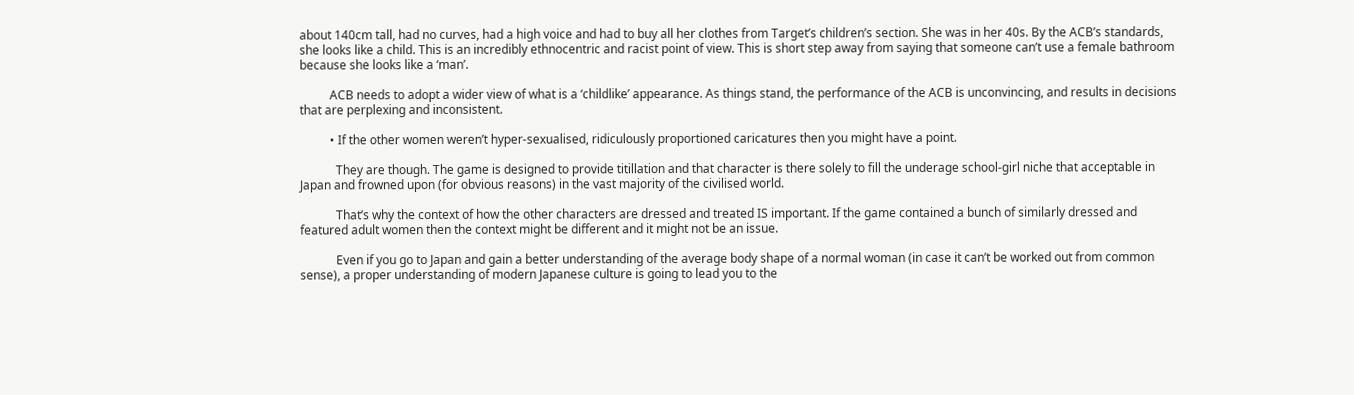about 140cm tall, had no curves, had a high voice and had to buy all her clothes from Target’s children’s section. She was in her 40s. By the ACB’s standards, she looks like a child. This is an incredibly ethnocentric and racist point of view. This is short step away from saying that someone can’t use a female bathroom because she looks like a ‘man’.

          ACB needs to adopt a wider view of what is a ‘childlike’ appearance. As things stand, the performance of the ACB is unconvincing, and results in decisions that are perplexing and inconsistent.

          • If the other women weren’t hyper-sexualised, ridiculously proportioned caricatures then you might have a point.

            They are though. The game is designed to provide titillation and that character is there solely to fill the underage school-girl niche that acceptable in Japan and frowned upon (for obvious reasons) in the vast majority of the civilised world.

            That’s why the context of how the other characters are dressed and treated IS important. If the game contained a bunch of similarly dressed and featured adult women then the context might be different and it might not be an issue.

            Even if you go to Japan and gain a better understanding of the average body shape of a normal woman (in case it can’t be worked out from common sense), a proper understanding of modern Japanese culture is going to lead you to the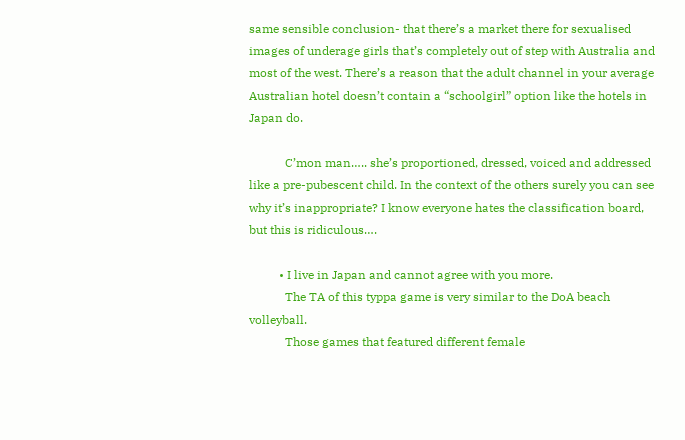same sensible conclusion- that there’s a market there for sexualised images of underage girls that’s completely out of step with Australia and most of the west. There’s a reason that the adult channel in your average Australian hotel doesn’t contain a “schoolgirl” option like the hotels in Japan do.

            C’mon man….. she’s proportioned, dressed, voiced and addressed like a pre-pubescent child. In the context of the others surely you can see why it’s inappropriate? I know everyone hates the classification board, but this is ridiculous….

          • I live in Japan and cannot agree with you more.
            The TA of this typpa game is very similar to the DoA beach volleyball.
            Those games that featured different female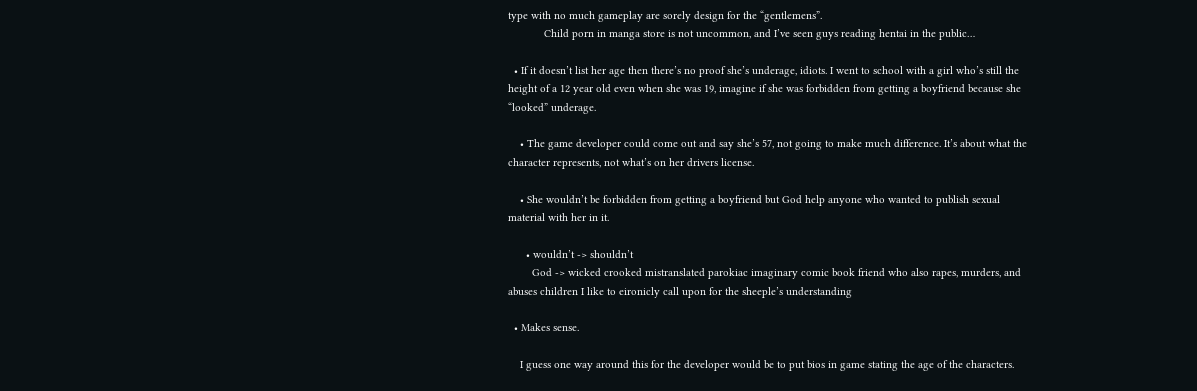type with no much gameplay are sorely design for the “gentlemens”.
            Child porn in manga store is not uncommon, and I’ve seen guys reading hentai in the public…

  • If it doesn’t list her age then there’s no proof she’s underage, idiots. I went to school with a girl who’s still the height of a 12 year old even when she was 19, imagine if she was forbidden from getting a boyfriend because she “looked” underage.

    • The game developer could come out and say she’s 57, not going to make much difference. It’s about what the character represents, not what’s on her drivers license.

    • She wouldn’t be forbidden from getting a boyfriend but God help anyone who wanted to publish sexual material with her in it.

      • wouldn’t -> shouldn’t
        God -> wicked crooked mistranslated parokiac imaginary comic book friend who also rapes, murders, and abuses children I like to eironicly call upon for the sheeple’s understanding

  • Makes sense.

    I guess one way around this for the developer would be to put bios in game stating the age of the characters.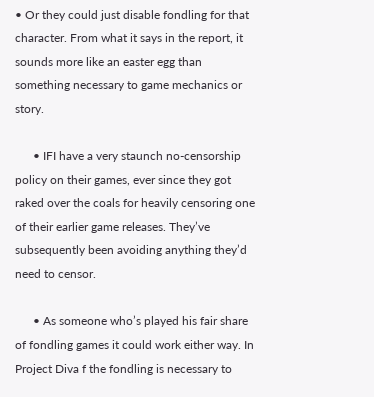• Or they could just disable fondling for that character. From what it says in the report, it sounds more like an easter egg than something necessary to game mechanics or story.

      • IFI have a very staunch no-censorship policy on their games, ever since they got raked over the coals for heavily censoring one of their earlier game releases. They’ve subsequently been avoiding anything they’d need to censor.

      • As someone who’s played his fair share of fondling games it could work either way. In Project Diva f the fondling is necessary to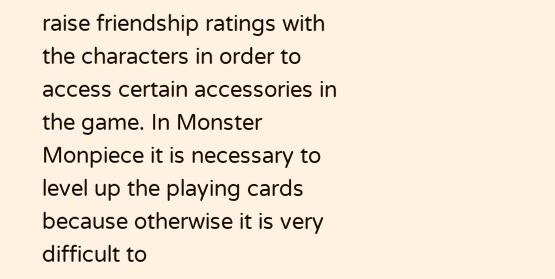raise friendship ratings with the characters in order to access certain accessories in the game. In Monster Monpiece it is necessary to level up the playing cards because otherwise it is very difficult to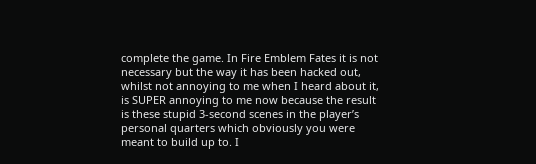complete the game. In Fire Emblem Fates it is not necessary but the way it has been hacked out, whilst not annoying to me when I heard about it, is SUPER annoying to me now because the result is these stupid 3-second scenes in the player’s personal quarters which obviously you were meant to build up to. I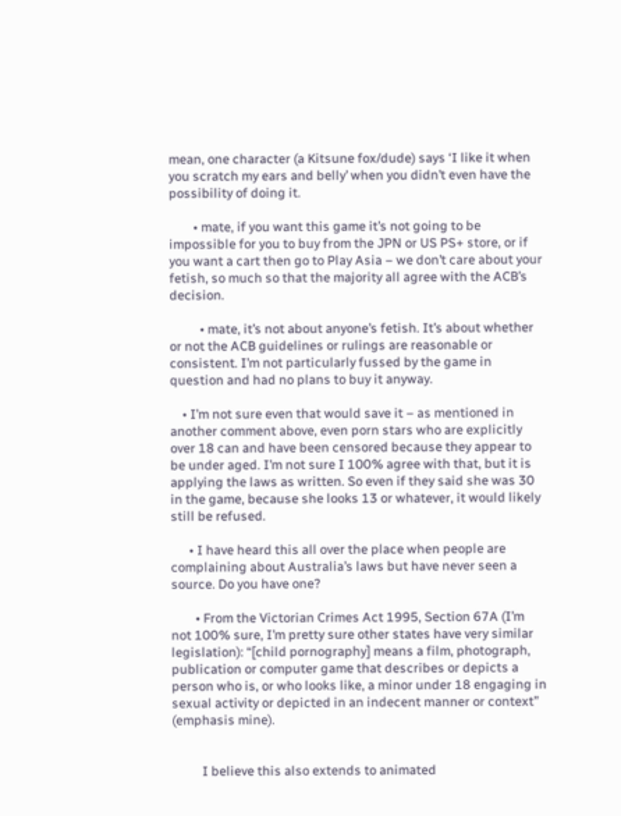mean, one character (a Kitsune fox/dude) says ‘I like it when you scratch my ears and belly’ when you didn’t even have the possibility of doing it.

        • mate, if you want this game it’s not going to be impossible for you to buy from the JPN or US PS+ store, or if you want a cart then go to Play Asia – we don’t care about your fetish, so much so that the majority all agree with the ACB’s decision.

          • mate, it’s not about anyone’s fetish. It’s about whether or not the ACB guidelines or rulings are reasonable or consistent. I’m not particularly fussed by the game in question and had no plans to buy it anyway.

    • I’m not sure even that would save it – as mentioned in another comment above, even porn stars who are explicitly over 18 can and have been censored because they appear to be under aged. I’m not sure I 100% agree with that, but it is applying the laws as written. So even if they said she was 30 in the game, because she looks 13 or whatever, it would likely still be refused.

      • I have heard this all over the place when people are complaining about Australia’s laws but have never seen a source. Do you have one?

        • From the Victorian Crimes Act 1995, Section 67A (I’m not 100% sure, I’m pretty sure other states have very similar legislation): “[child pornography] means a film, photograph, publication or computer game that describes or depicts a person who is, or who looks like, a minor under 18 engaging in sexual activity or depicted in an indecent manner or context” (emphasis mine).


          I believe this also extends to animated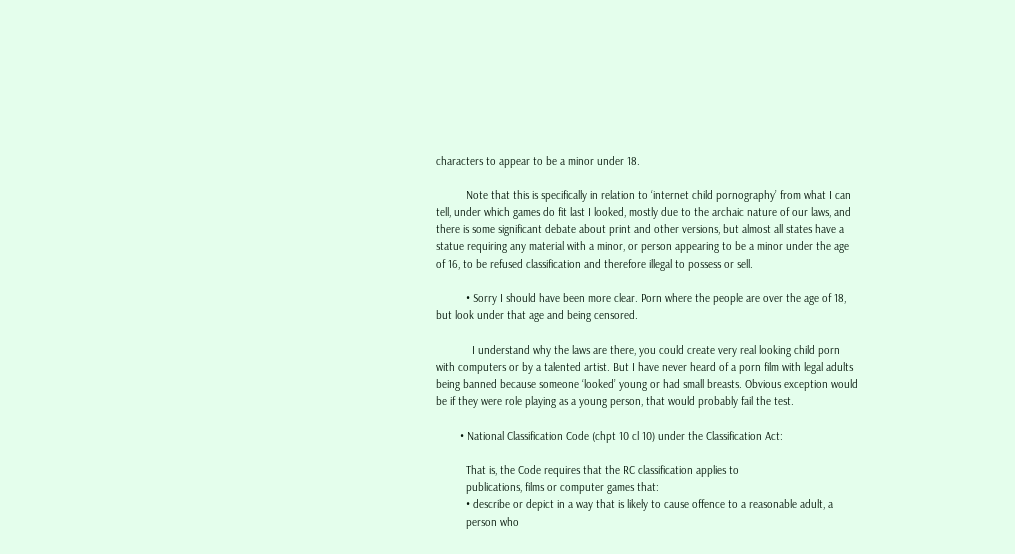characters to appear to be a minor under 18.

          Note that this is specifically in relation to ‘internet child pornography’ from what I can tell, under which games do fit last I looked, mostly due to the archaic nature of our laws, and there is some significant debate about print and other versions, but almost all states have a statue requiring any material with a minor, or person appearing to be a minor under the age of 16, to be refused classification and therefore illegal to possess or sell.

          • Sorry I should have been more clear. Porn where the people are over the age of 18, but look under that age and being censored.

            I understand why the laws are there, you could create very real looking child porn with computers or by a talented artist. But I have never heard of a porn film with legal adults being banned because someone ‘looked’ young or had small breasts. Obvious exception would be if they were role playing as a young person, that would probably fail the test.

        • National Classification Code (chpt 10 cl 10) under the Classification Act:

          That is, the Code requires that the RC classification applies to
          publications, films or computer games that:
          • describe or depict in a way that is likely to cause offence to a reasonable adult, a
          person who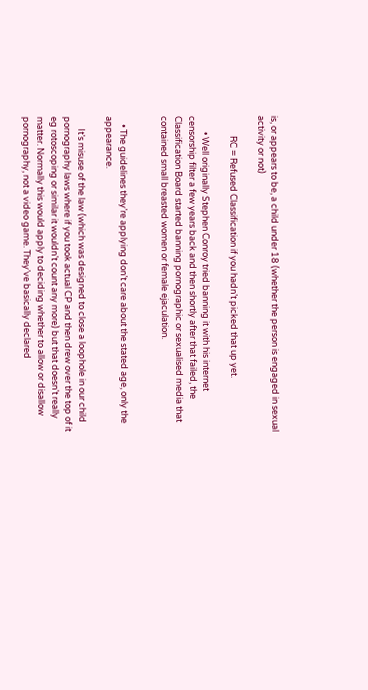is, or appears to be, a child under 18 (whether the person is engaged in sexual activity or not)

          RC = Refused Classification if you hadn’t picked that up yet.

        • Well originally Stephen Conroy tried banning it with his internet censorship filter a few years back and then shortly after that failed, the Classification Board started banning pornographic or sexualised media that contained small breasted women or female ejaculation.


    • The guidelines they’re applying don’t care about the stated age, only the appearance.

      It’s misuse of the law (which was designed to close a loophole in our child pornography laws where if you took actual CP and then drew over the top of it eg rotoscoping or similar it wouldn’t count any more) but that doesn’t really matter. Normally this would apply to deciding whether to allow or disallow pornography, not a video game. They’ve basically declared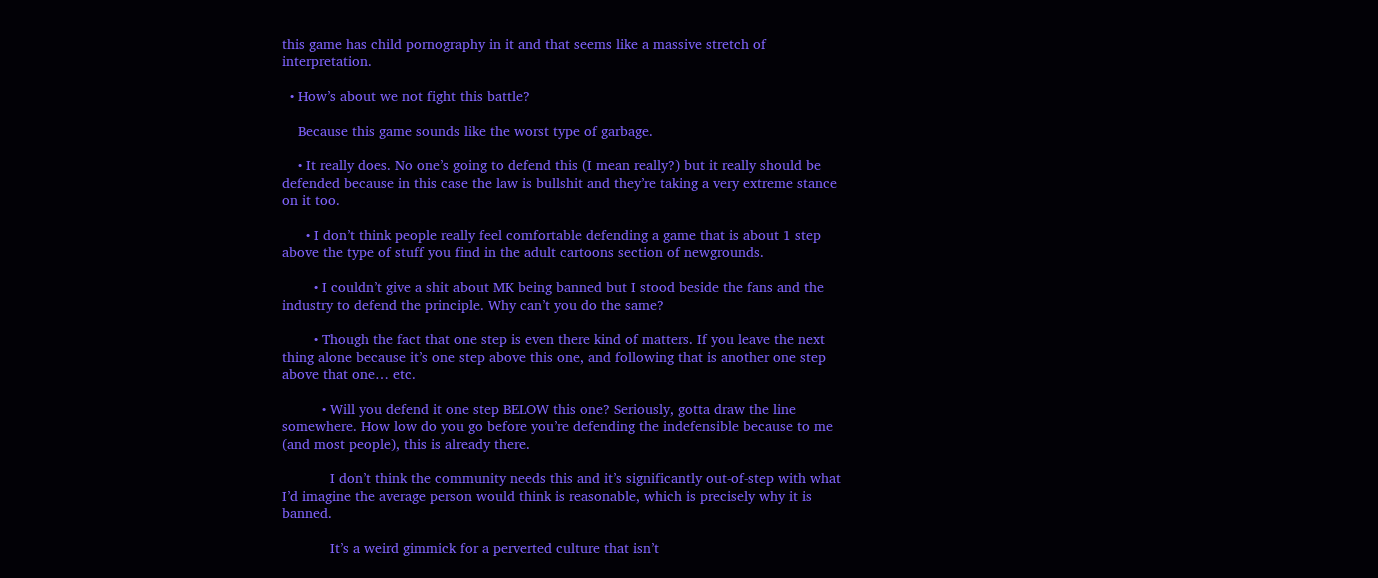this game has child pornography in it and that seems like a massive stretch of interpretation.

  • How’s about we not fight this battle?

    Because this game sounds like the worst type of garbage.

    • It really does. No one’s going to defend this (I mean really?) but it really should be defended because in this case the law is bullshit and they’re taking a very extreme stance on it too.

      • I don’t think people really feel comfortable defending a game that is about 1 step above the type of stuff you find in the adult cartoons section of newgrounds.

        • I couldn’t give a shit about MK being banned but I stood beside the fans and the industry to defend the principle. Why can’t you do the same?

        • Though the fact that one step is even there kind of matters. If you leave the next thing alone because it’s one step above this one, and following that is another one step above that one… etc.

          • Will you defend it one step BELOW this one? Seriously, gotta draw the line somewhere. How low do you go before you’re defending the indefensible because to me (and most people), this is already there.

            I don’t think the community needs this and it’s significantly out-of-step with what I’d imagine the average person would think is reasonable, which is precisely why it is banned.

            It’s a weird gimmick for a perverted culture that isn’t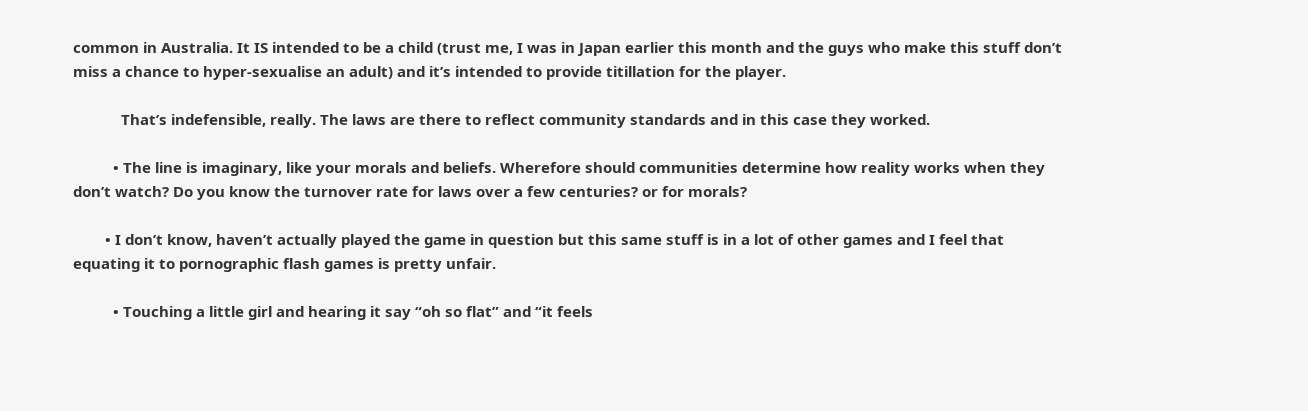common in Australia. It IS intended to be a child (trust me, I was in Japan earlier this month and the guys who make this stuff don’t miss a chance to hyper-sexualise an adult) and it’s intended to provide titillation for the player.

            That’s indefensible, really. The laws are there to reflect community standards and in this case they worked.

          • The line is imaginary, like your morals and beliefs. Wherefore should communities determine how reality works when they don’t watch? Do you know the turnover rate for laws over a few centuries? or for morals?

        • I don’t know, haven’t actually played the game in question but this same stuff is in a lot of other games and I feel that equating it to pornographic flash games is pretty unfair.

          • Touching a little girl and hearing it say “oh so flat” and “it feels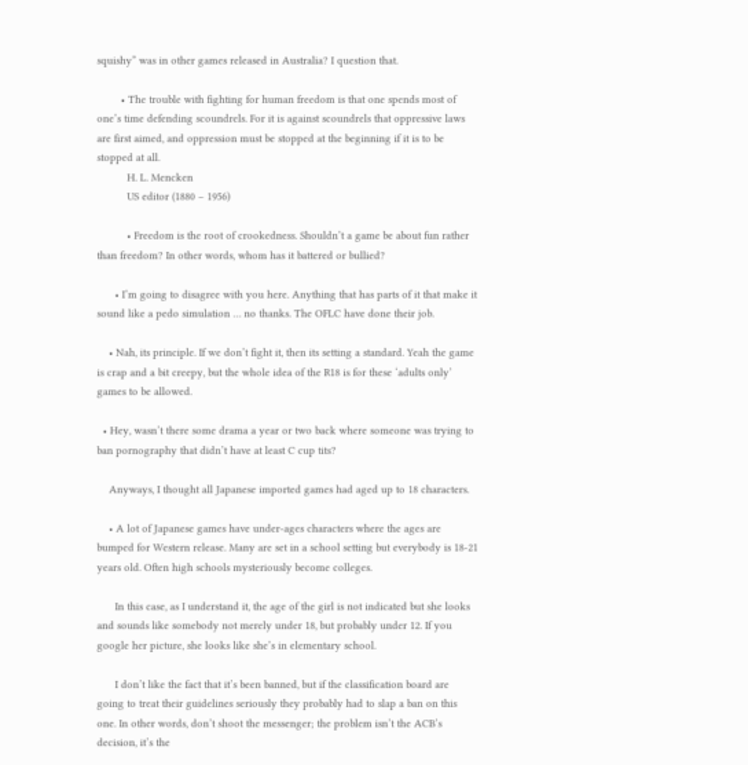squishy” was in other games released in Australia? I question that.

        • The trouble with fighting for human freedom is that one spends most of one’s time defending scoundrels. For it is against scoundrels that oppressive laws are first aimed, and oppression must be stopped at the beginning if it is to be stopped at all.
          H. L. Mencken
          US editor (1880 – 1956)

          • Freedom is the root of crookedness. Shouldn’t a game be about fun rather than freedom? In other words, whom has it battered or bullied?

      • I’m going to disagree with you here. Anything that has parts of it that make it sound like a pedo simulation … no thanks. The OFLC have done their job.

    • Nah, its principle. If we don’t fight it, then its setting a standard. Yeah the game is crap and a bit creepy, but the whole idea of the R18 is for these ‘adults only’ games to be allowed.

  • Hey, wasn’t there some drama a year or two back where someone was trying to ban pornography that didn’t have at least C cup tits?

    Anyways, I thought all Japanese imported games had aged up to 18 characters.

    • A lot of Japanese games have under-ages characters where the ages are bumped for Western release. Many are set in a school setting but everybody is 18-21 years old. Often high schools mysteriously become colleges.

      In this case, as I understand it, the age of the girl is not indicated but she looks and sounds like somebody not merely under 18, but probably under 12. If you google her picture, she looks like she’s in elementary school.

      I don’t like the fact that it’s been banned, but if the classification board are going to treat their guidelines seriously they probably had to slap a ban on this one. In other words, don’t shoot the messenger; the problem isn’t the ACB’s decision, it’s the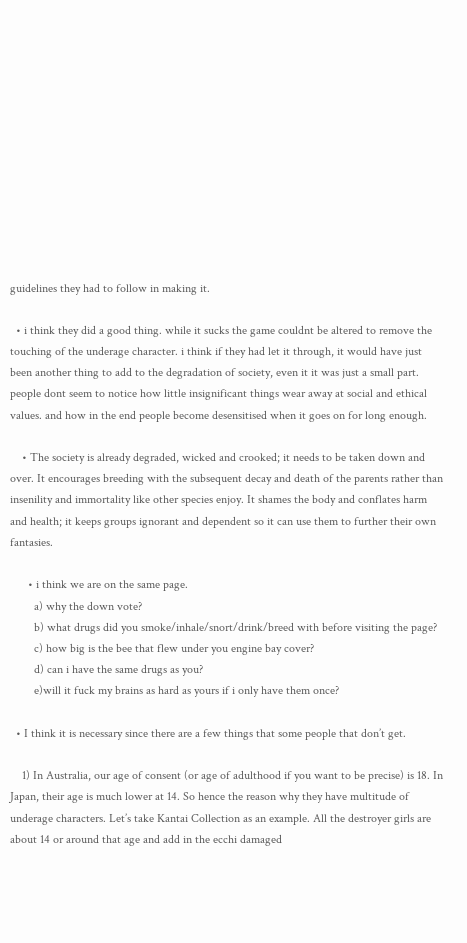guidelines they had to follow in making it.

  • i think they did a good thing. while it sucks the game couldnt be altered to remove the touching of the underage character. i think if they had let it through, it would have just been another thing to add to the degradation of society, even it it was just a small part. people dont seem to notice how little insignificant things wear away at social and ethical values. and how in the end people become desensitised when it goes on for long enough.

    • The society is already degraded, wicked and crooked; it needs to be taken down and over. It encourages breeding with the subsequent decay and death of the parents rather than insenility and immortality like other species enjoy. It shames the body and conflates harm and health; it keeps groups ignorant and dependent so it can use them to further their own fantasies.

      • i think we are on the same page.
        a) why the down vote?
        b) what drugs did you smoke/inhale/snort/drink/breed with before visiting the page?
        c) how big is the bee that flew under you engine bay cover?
        d) can i have the same drugs as you?
        e)will it fuck my brains as hard as yours if i only have them once?

  • I think it is necessary since there are a few things that some people that don’t get.

    1) In Australia, our age of consent (or age of adulthood if you want to be precise) is 18. In Japan, their age is much lower at 14. So hence the reason why they have multitude of underage characters. Let’s take Kantai Collection as an example. All the destroyer girls are about 14 or around that age and add in the ecchi damaged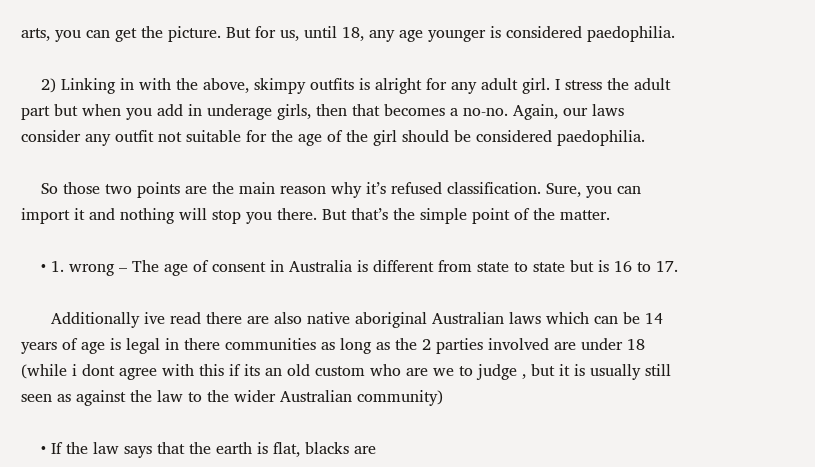arts, you can get the picture. But for us, until 18, any age younger is considered paedophilia.

    2) Linking in with the above, skimpy outfits is alright for any adult girl. I stress the adult part but when you add in underage girls, then that becomes a no-no. Again, our laws consider any outfit not suitable for the age of the girl should be considered paedophilia.

    So those two points are the main reason why it’s refused classification. Sure, you can import it and nothing will stop you there. But that’s the simple point of the matter.

    • 1. wrong – The age of consent in Australia is different from state to state but is 16 to 17.

      Additionally ive read there are also native aboriginal Australian laws which can be 14 years of age is legal in there communities as long as the 2 parties involved are under 18 (while i dont agree with this if its an old custom who are we to judge , but it is usually still seen as against the law to the wider Australian community)

    • If the law says that the earth is flat, blacks are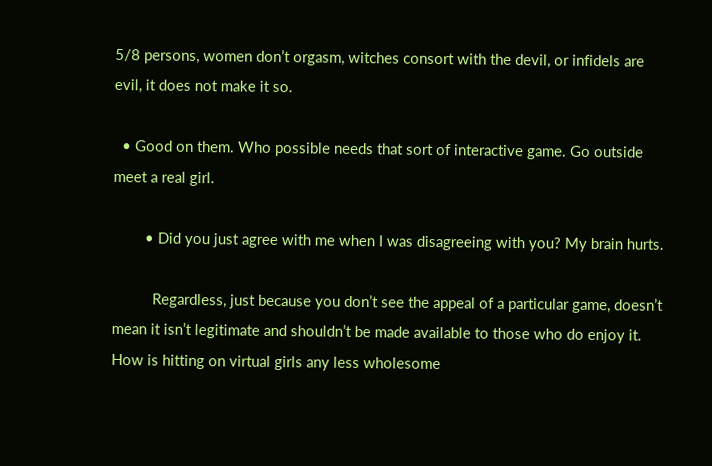5/8 persons, women don’t orgasm, witches consort with the devil, or infidels are evil, it does not make it so.

  • Good on them. Who possible needs that sort of interactive game. Go outside meet a real girl.

        • Did you just agree with me when I was disagreeing with you? My brain hurts.

          Regardless, just because you don’t see the appeal of a particular game, doesn’t mean it isn’t legitimate and shouldn’t be made available to those who do enjoy it. How is hitting on virtual girls any less wholesome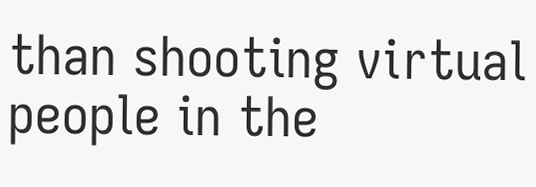than shooting virtual people in the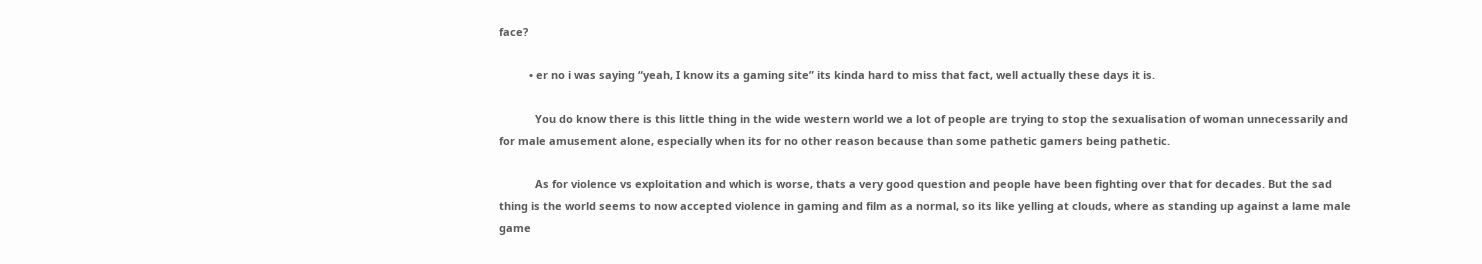face?

          • er no i was saying “yeah, I know its a gaming site” its kinda hard to miss that fact, well actually these days it is.

            You do know there is this little thing in the wide western world we a lot of people are trying to stop the sexualisation of woman unnecessarily and for male amusement alone, especially when its for no other reason because than some pathetic gamers being pathetic.

            As for violence vs exploitation and which is worse, thats a very good question and people have been fighting over that for decades. But the sad thing is the world seems to now accepted violence in gaming and film as a normal, so its like yelling at clouds, where as standing up against a lame male game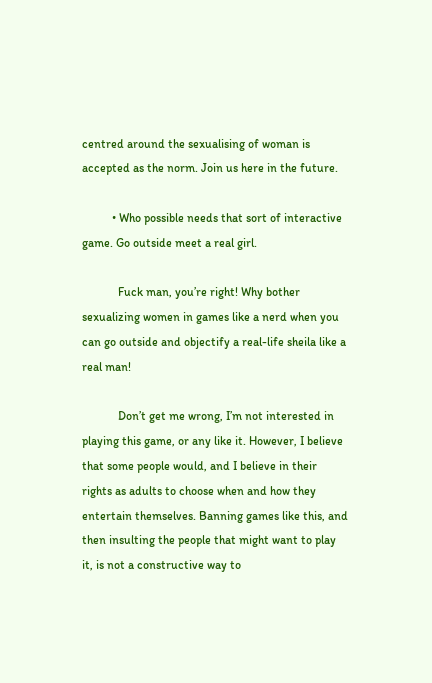centred around the sexualising of woman is accepted as the norm. Join us here in the future.

          • Who possible needs that sort of interactive game. Go outside meet a real girl.

            Fuck man, you’re right! Why bother sexualizing women in games like a nerd when you can go outside and objectify a real-life sheila like a real man!

            Don’t get me wrong, I’m not interested in playing this game, or any like it. However, I believe that some people would, and I believe in their rights as adults to choose when and how they entertain themselves. Banning games like this, and then insulting the people that might want to play it, is not a constructive way to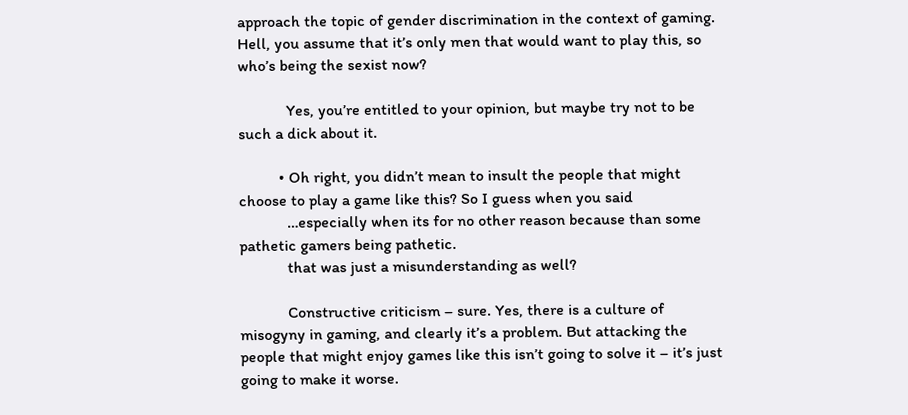approach the topic of gender discrimination in the context of gaming. Hell, you assume that it’s only men that would want to play this, so who’s being the sexist now?

            Yes, you’re entitled to your opinion, but maybe try not to be such a dick about it.

          • Oh right, you didn’t mean to insult the people that might choose to play a game like this? So I guess when you said
            …especially when its for no other reason because than some pathetic gamers being pathetic.
            that was just a misunderstanding as well?

            Constructive criticism – sure. Yes, there is a culture of misogyny in gaming, and clearly it’s a problem. But attacking the people that might enjoy games like this isn’t going to solve it – it’s just going to make it worse.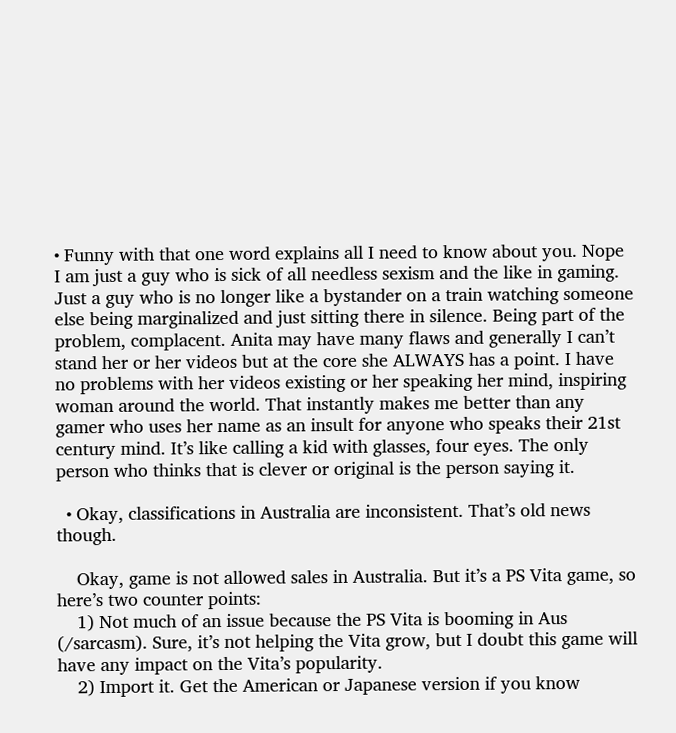• Funny with that one word explains all I need to know about you. Nope I am just a guy who is sick of all needless sexism and the like in gaming. Just a guy who is no longer like a bystander on a train watching someone else being marginalized and just sitting there in silence. Being part of the problem, complacent. Anita may have many flaws and generally I can’t stand her or her videos but at the core she ALWAYS has a point. I have no problems with her videos existing or her speaking her mind, inspiring woman around the world. That instantly makes me better than any gamer who uses her name as an insult for anyone who speaks their 21st century mind. It’s like calling a kid with glasses, four eyes. The only person who thinks that is clever or original is the person saying it.

  • Okay, classifications in Australia are inconsistent. That’s old news though.

    Okay, game is not allowed sales in Australia. But it’s a PS Vita game, so here’s two counter points:
    1) Not much of an issue because the PS Vita is booming in Aus (/sarcasm). Sure, it’s not helping the Vita grow, but I doubt this game will have any impact on the Vita’s popularity.
    2) Import it. Get the American or Japanese version if you know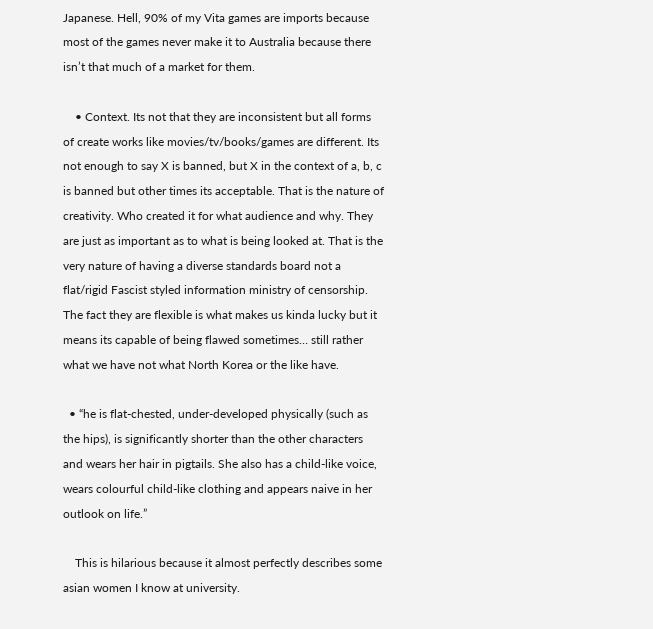Japanese. Hell, 90% of my Vita games are imports because most of the games never make it to Australia because there isn’t that much of a market for them.

    • Context. Its not that they are inconsistent but all forms of create works like movies/tv/books/games are different. Its not enough to say X is banned, but X in the context of a, b, c is banned but other times its acceptable. That is the nature of creativity. Who created it for what audience and why. They are just as important as to what is being looked at. That is the very nature of having a diverse standards board not a flat/rigid Fascist styled information ministry of censorship. The fact they are flexible is what makes us kinda lucky but it means its capable of being flawed sometimes… still rather what we have not what North Korea or the like have.

  • “he is flat-chested, under-developed physically (such as the hips), is significantly shorter than the other characters and wears her hair in pigtails. She also has a child-like voice, wears colourful child-like clothing and appears naive in her outlook on life.”

    This is hilarious because it almost perfectly describes some asian women I know at university.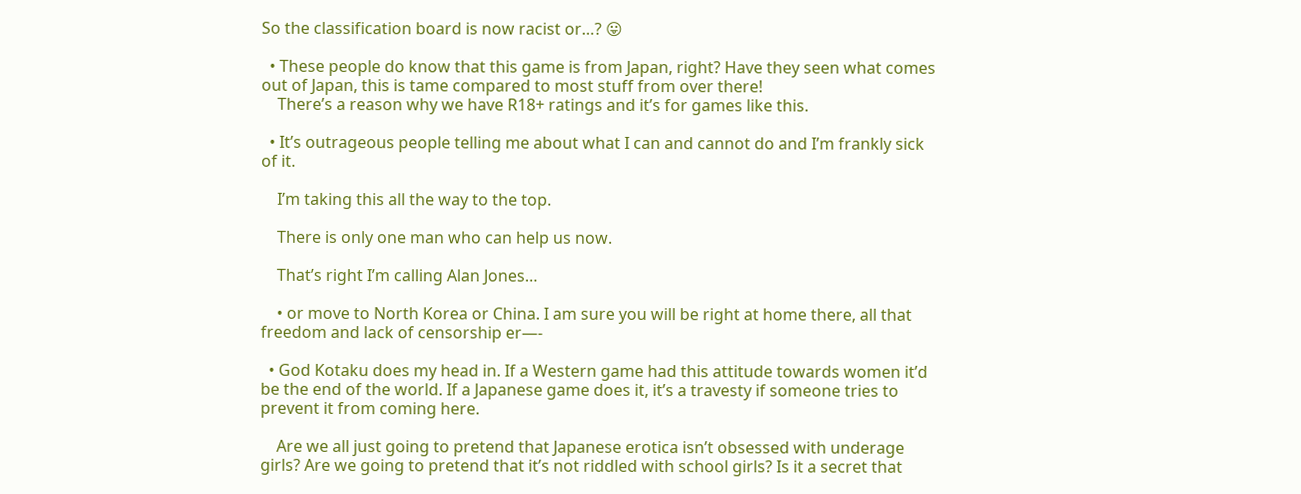So the classification board is now racist or…? 😛

  • These people do know that this game is from Japan, right? Have they seen what comes out of Japan, this is tame compared to most stuff from over there!
    There’s a reason why we have R18+ ratings and it’s for games like this.

  • It’s outrageous people telling me about what I can and cannot do and I’m frankly sick of it.

    I’m taking this all the way to the top.

    There is only one man who can help us now.

    That’s right I’m calling Alan Jones…

    • or move to North Korea or China. I am sure you will be right at home there, all that freedom and lack of censorship er—-

  • God Kotaku does my head in. If a Western game had this attitude towards women it’d be the end of the world. If a Japanese game does it, it’s a travesty if someone tries to prevent it from coming here.

    Are we all just going to pretend that Japanese erotica isn’t obsessed with underage girls? Are we going to pretend that it’s not riddled with school girls? Is it a secret that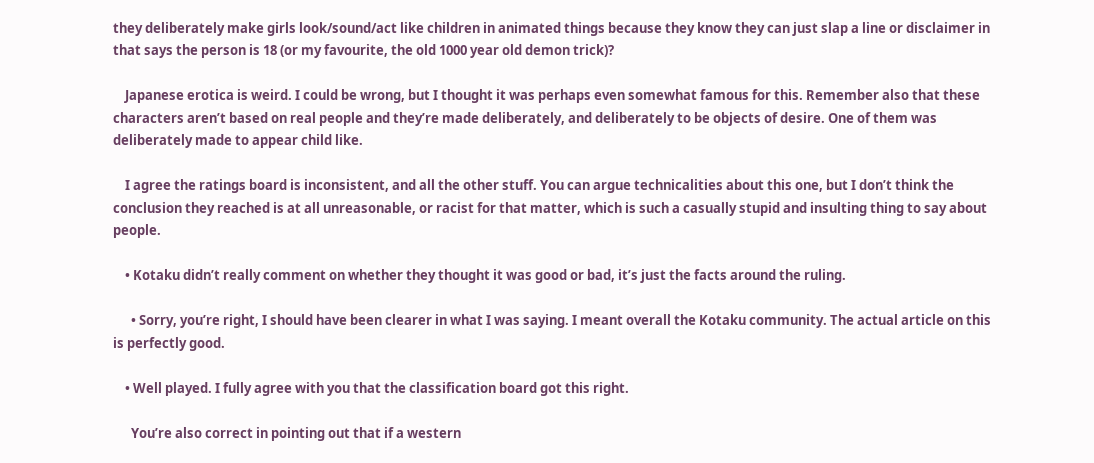they deliberately make girls look/sound/act like children in animated things because they know they can just slap a line or disclaimer in that says the person is 18 (or my favourite, the old 1000 year old demon trick)?

    Japanese erotica is weird. I could be wrong, but I thought it was perhaps even somewhat famous for this. Remember also that these characters aren’t based on real people and they’re made deliberately, and deliberately to be objects of desire. One of them was deliberately made to appear child like.

    I agree the ratings board is inconsistent, and all the other stuff. You can argue technicalities about this one, but I don’t think the conclusion they reached is at all unreasonable, or racist for that matter, which is such a casually stupid and insulting thing to say about people.

    • Kotaku didn’t really comment on whether they thought it was good or bad, it’s just the facts around the ruling.

      • Sorry, you’re right, I should have been clearer in what I was saying. I meant overall the Kotaku community. The actual article on this is perfectly good.

    • Well played. I fully agree with you that the classification board got this right.

      You’re also correct in pointing out that if a western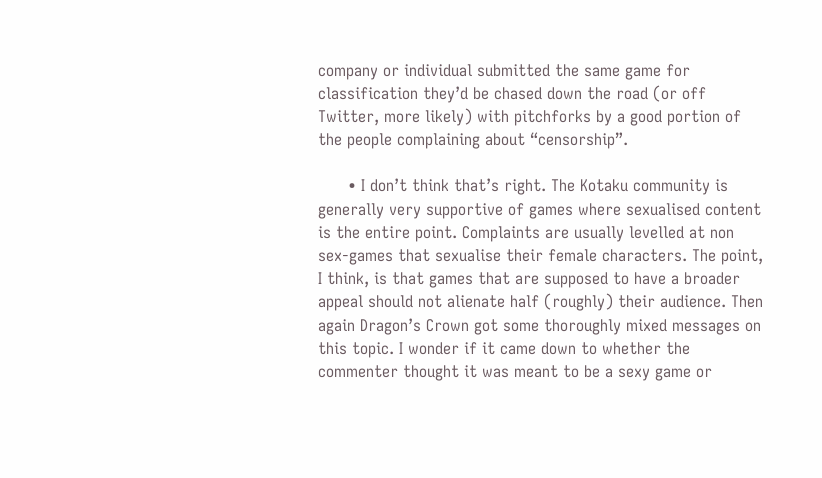company or individual submitted the same game for classification they’d be chased down the road (or off Twitter, more likely) with pitchforks by a good portion of the people complaining about “censorship”.

      • I don’t think that’s right. The Kotaku community is generally very supportive of games where sexualised content is the entire point. Complaints are usually levelled at non sex-games that sexualise their female characters. The point, I think, is that games that are supposed to have a broader appeal should not alienate half (roughly) their audience. Then again Dragon’s Crown got some thoroughly mixed messages on this topic. I wonder if it came down to whether the commenter thought it was meant to be a sexy game or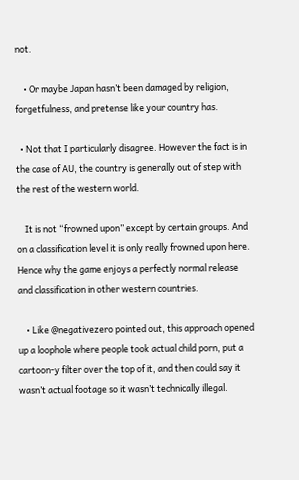not.

    • Or maybe Japan hasn’t been damaged by religion, forgetfulness, and pretense like your country has.

  • Not that I particularly disagree. However the fact is in the case of AU, the country is generally out of step with the rest of the western world.

    It is not “frowned upon” except by certain groups. And on a classification level it is only really frowned upon here. Hence why the game enjoys a perfectly normal release and classification in other western countries.

    • Like @negativezero pointed out, this approach opened up a loophole where people took actual child porn, put a cartoon-y filter over the top of it, and then could say it wasn’t actual footage so it wasn’t technically illegal.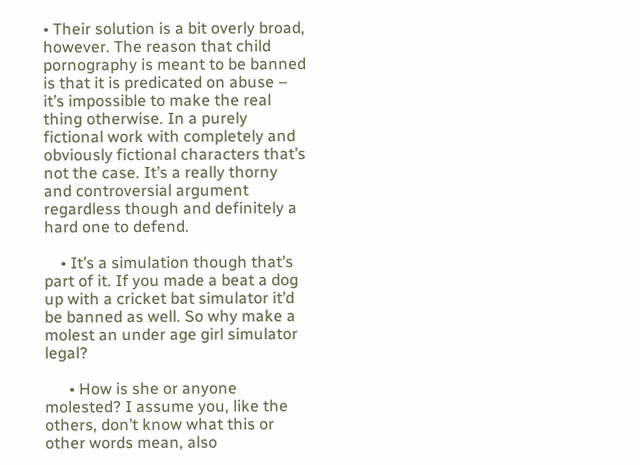• Their solution is a bit overly broad, however. The reason that child pornography is meant to be banned is that it is predicated on abuse – it’s impossible to make the real thing otherwise. In a purely fictional work with completely and obviously fictional characters that’s not the case. It’s a really thorny and controversial argument regardless though and definitely a hard one to defend.

    • It’s a simulation though that’s part of it. If you made a beat a dog up with a cricket bat simulator it’d be banned as well. So why make a molest an under age girl simulator legal?

      • How is she or anyone molested? I assume you, like the others, don’t know what this or other words mean, also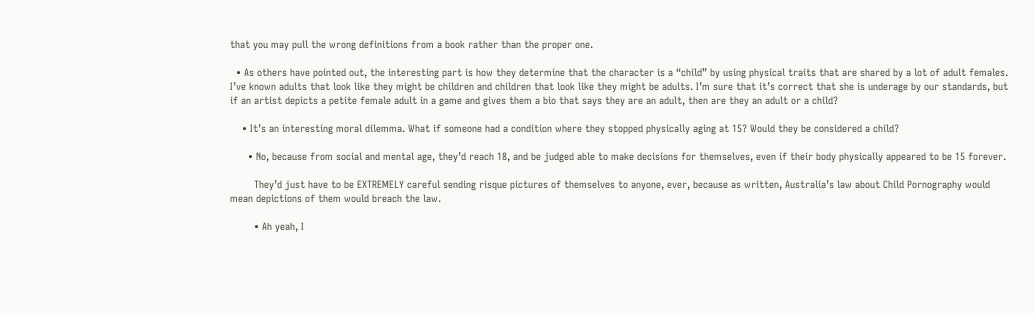that you may pull the wrong definitions from a book rather than the proper one.

  • As others have pointed out, the interesting part is how they determine that the character is a “child” by using physical traits that are shared by a lot of adult females. I’ve known adults that look like they might be children and children that look like they might be adults. I’m sure that it’s correct that she is underage by our standards, but if an artist depicts a petite female adult in a game and gives them a bio that says they are an adult, then are they an adult or a child?

    • It’s an interesting moral dilemma. What if someone had a condition where they stopped physically aging at 15? Would they be considered a child?

      • No, because from social and mental age, they’d reach 18, and be judged able to make decisions for themselves, even if their body physically appeared to be 15 forever.

        They’d just have to be EXTREMELY careful sending risque pictures of themselves to anyone, ever, because as written, Australia’s law about Child Pornography would mean depictions of them would breach the law.

        • Ah yeah, I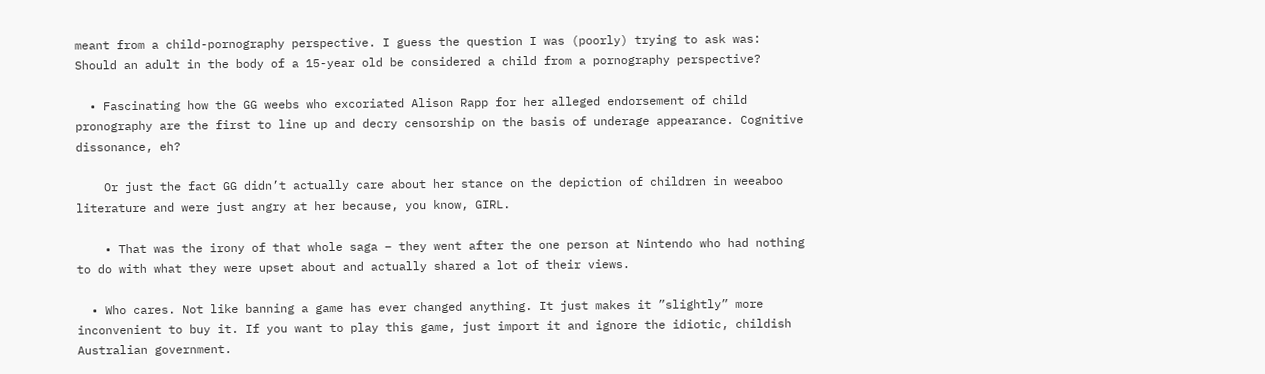meant from a child-pornography perspective. I guess the question I was (poorly) trying to ask was: Should an adult in the body of a 15-year old be considered a child from a pornography perspective?

  • Fascinating how the GG weebs who excoriated Alison Rapp for her alleged endorsement of child pronography are the first to line up and decry censorship on the basis of underage appearance. Cognitive dissonance, eh?

    Or just the fact GG didn’t actually care about her stance on the depiction of children in weeaboo literature and were just angry at her because, you know, GIRL.

    • That was the irony of that whole saga – they went after the one person at Nintendo who had nothing to do with what they were upset about and actually shared a lot of their views.

  • Who cares. Not like banning a game has ever changed anything. It just makes it ”slightly” more inconvenient to buy it. If you want to play this game, just import it and ignore the idiotic, childish Australian government.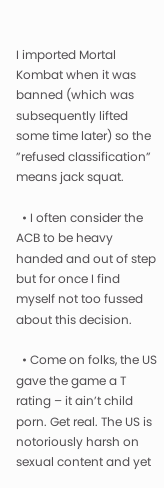I imported Mortal Kombat when it was banned (which was subsequently lifted some time later) so the ”refused classification” means jack squat.

  • I often consider the ACB to be heavy handed and out of step but for once I find myself not too fussed about this decision.

  • Come on folks, the US gave the game a T rating – it ain’t child porn. Get real. The US is notoriously harsh on sexual content and yet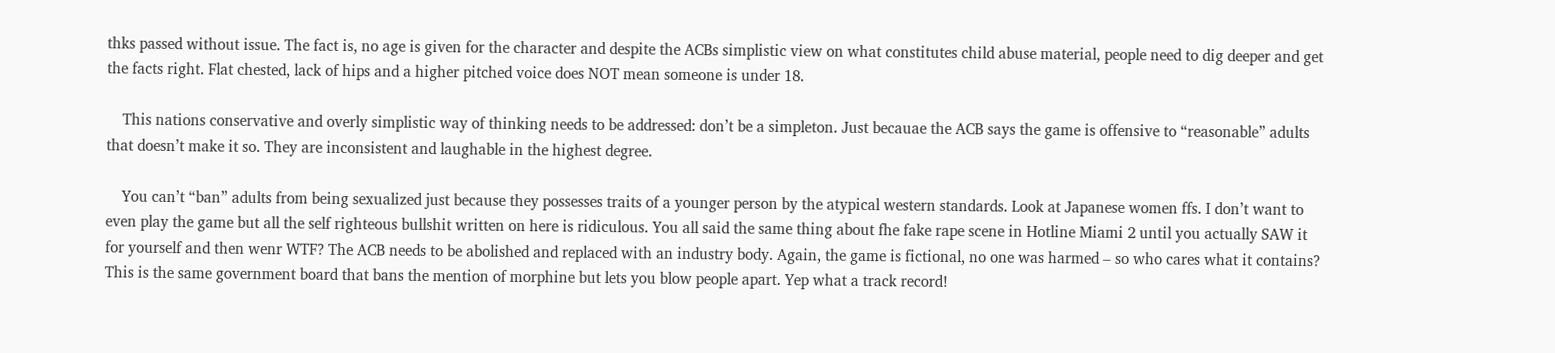thks passed without issue. The fact is, no age is given for the character and despite the ACBs simplistic view on what constitutes child abuse material, people need to dig deeper and get the facts right. Flat chested, lack of hips and a higher pitched voice does NOT mean someone is under 18.

    This nations conservative and overly simplistic way of thinking needs to be addressed: don’t be a simpleton. Just becauae the ACB says the game is offensive to “reasonable” adults that doesn’t make it so. They are inconsistent and laughable in the highest degree.

    You can’t “ban” adults from being sexualized just because they possesses traits of a younger person by the atypical western standards. Look at Japanese women ffs. I don’t want to even play the game but all the self righteous bullshit written on here is ridiculous. You all said the same thing about fhe fake rape scene in Hotline Miami 2 until you actually SAW it for yourself and then wenr WTF? The ACB needs to be abolished and replaced with an industry body. Again, the game is fictional, no one was harmed – so who cares what it contains? This is the same government board that bans the mention of morphine but lets you blow people apart. Yep what a track record!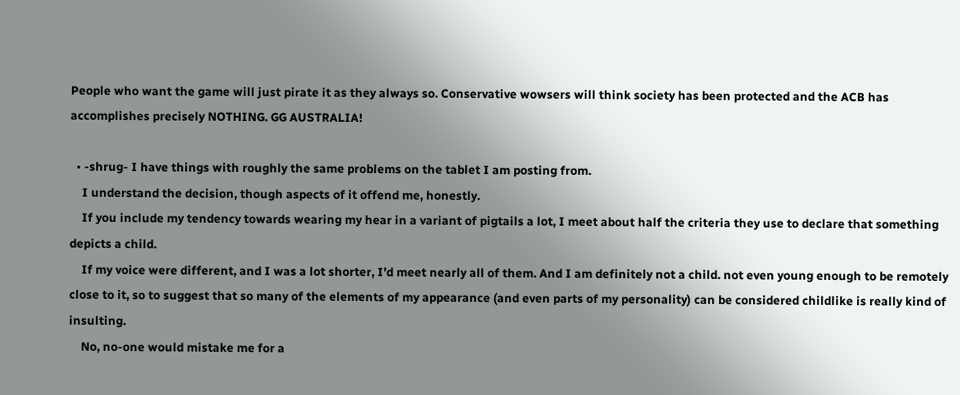People who want the game will just pirate it as they always so. Conservative wowsers will think society has been protected and the ACB has accomplishes precisely NOTHING. GG AUSTRALIA!

  • -shrug- I have things with roughly the same problems on the tablet I am posting from.
    I understand the decision, though aspects of it offend me, honestly.
    If you include my tendency towards wearing my hear in a variant of pigtails a lot, I meet about half the criteria they use to declare that something depicts a child.
    If my voice were different, and I was a lot shorter, I’d meet nearly all of them. And I am definitely not a child. not even young enough to be remotely close to it, so to suggest that so many of the elements of my appearance (and even parts of my personality) can be considered childlike is really kind of insulting.
    No, no-one would mistake me for a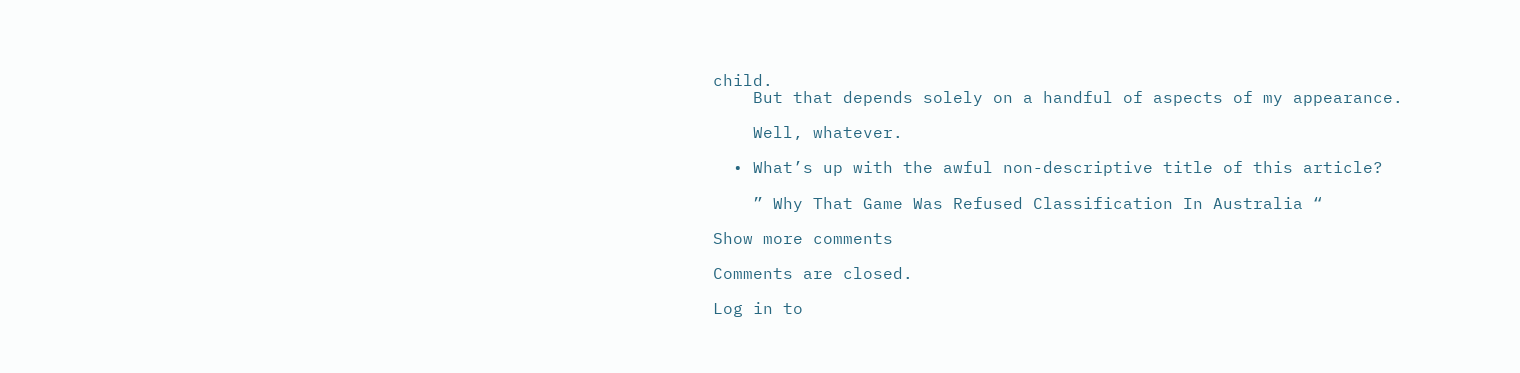child.
    But that depends solely on a handful of aspects of my appearance.

    Well, whatever.

  • What’s up with the awful non-descriptive title of this article?

    ” Why That Game Was Refused Classification In Australia “

Show more comments

Comments are closed.

Log in to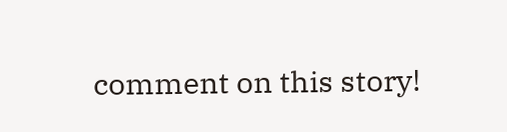comment on this story!